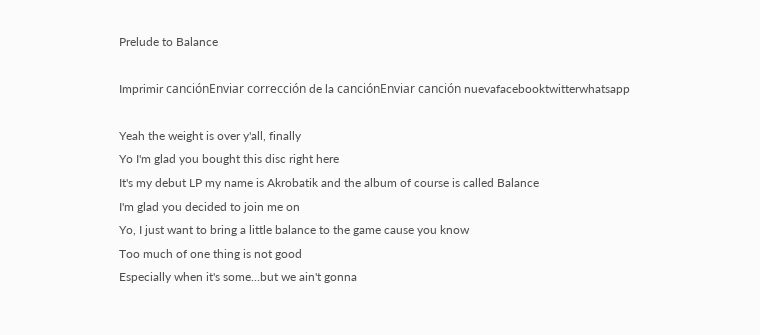Prelude to Balance

Imprimir canciónEnviar corrección de la canciónEnviar canción nuevafacebooktwitterwhatsapp

Yeah the weight is over y'all, finally
Yo I'm glad you bought this disc right here
It's my debut LP my name is Akrobatik and the album of course is called Balance
I'm glad you decided to join me on
Yo, I just want to bring a little balance to the game cause you know
Too much of one thing is not good
Especially when it's some...but we ain't gonna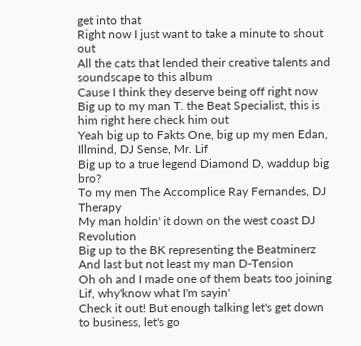get into that
Right now I just want to take a minute to shout out
All the cats that lended their creative talents and soundscape to this album
Cause I think they deserve being off right now
Big up to my man T. the Beat Specialist, this is him right here check him out
Yeah big up to Fakts One, big up my men Edan, Illmind, DJ Sense, Mr. Lif
Big up to a true legend Diamond D, waddup big bro?
To my men The Accomplice Ray Fernandes, DJ Therapy
My man holdin' it down on the west coast DJ Revolution
Big up to the BK representing the Beatminerz
And last but not least my man D-Tension
Oh oh and I made one of them beats too joining Lif, why'know what I'm sayin'
Check it out! But enough talking let's get down to business, let's go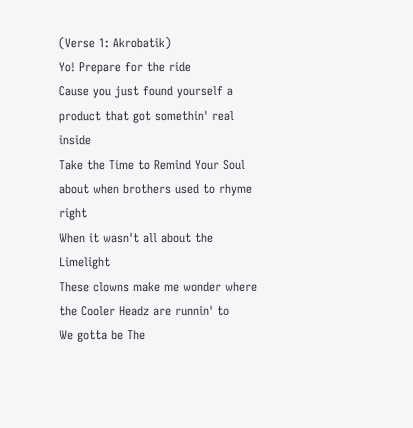(Verse 1: Akrobatik)
Yo! Prepare for the ride
Cause you just found yourself a product that got somethin' real inside
Take the Time to Remind Your Soul about when brothers used to rhyme right
When it wasn't all about the Limelight
These clowns make me wonder where the Cooler Headz are runnin' to
We gotta be The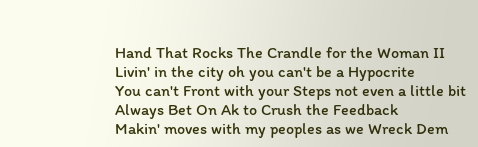Hand That Rocks The Crandle for the Woman II
Livin' in the city oh you can't be a Hypocrite
You can't Front with your Steps not even a little bit
Always Bet On Ak to Crush the Feedback
Makin' moves with my peoples as we Wreck Dem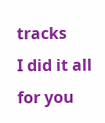tracks
I did it all for you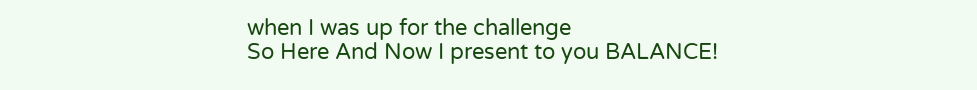when I was up for the challenge
So Here And Now I present to you BALANCE!